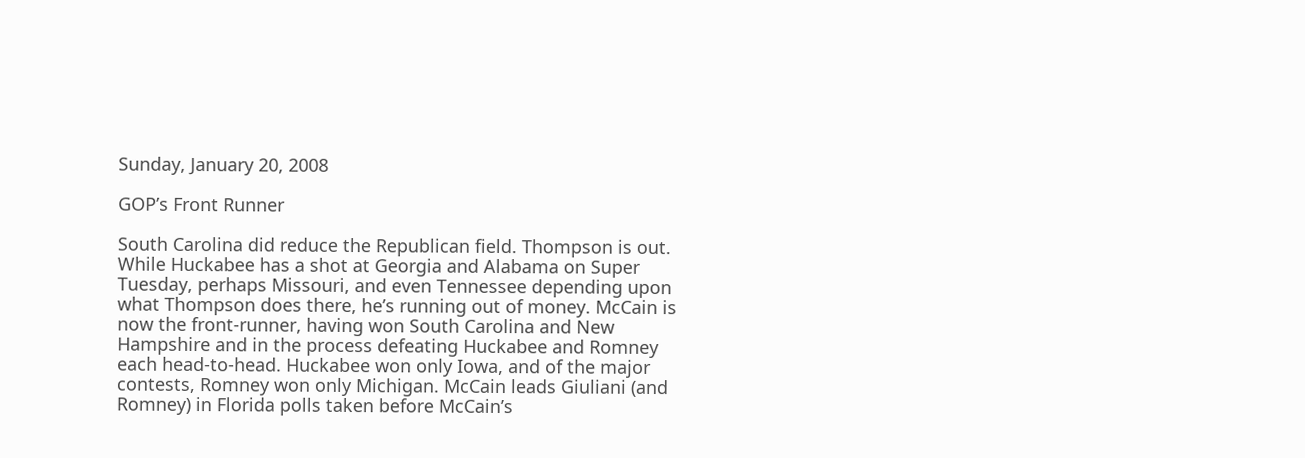Sunday, January 20, 2008

GOP’s Front Runner

South Carolina did reduce the Republican field. Thompson is out. While Huckabee has a shot at Georgia and Alabama on Super Tuesday, perhaps Missouri, and even Tennessee depending upon what Thompson does there, he’s running out of money. McCain is now the front-runner, having won South Carolina and New Hampshire and in the process defeating Huckabee and Romney each head-to-head. Huckabee won only Iowa, and of the major contests, Romney won only Michigan. McCain leads Giuliani (and Romney) in Florida polls taken before McCain’s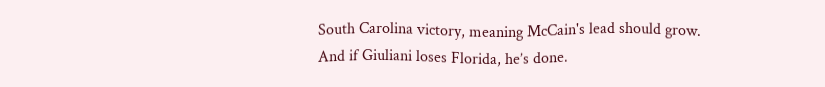South Carolina victory, meaning McCain's lead should grow. And if Giuliani loses Florida, he’s done.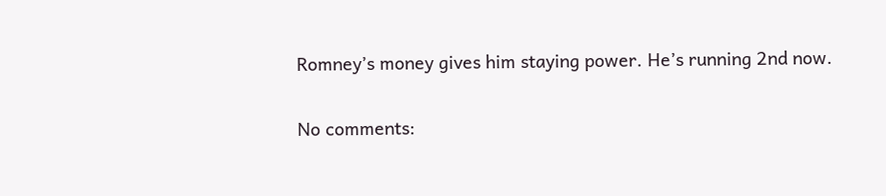Romney’s money gives him staying power. He’s running 2nd now.

No comments: